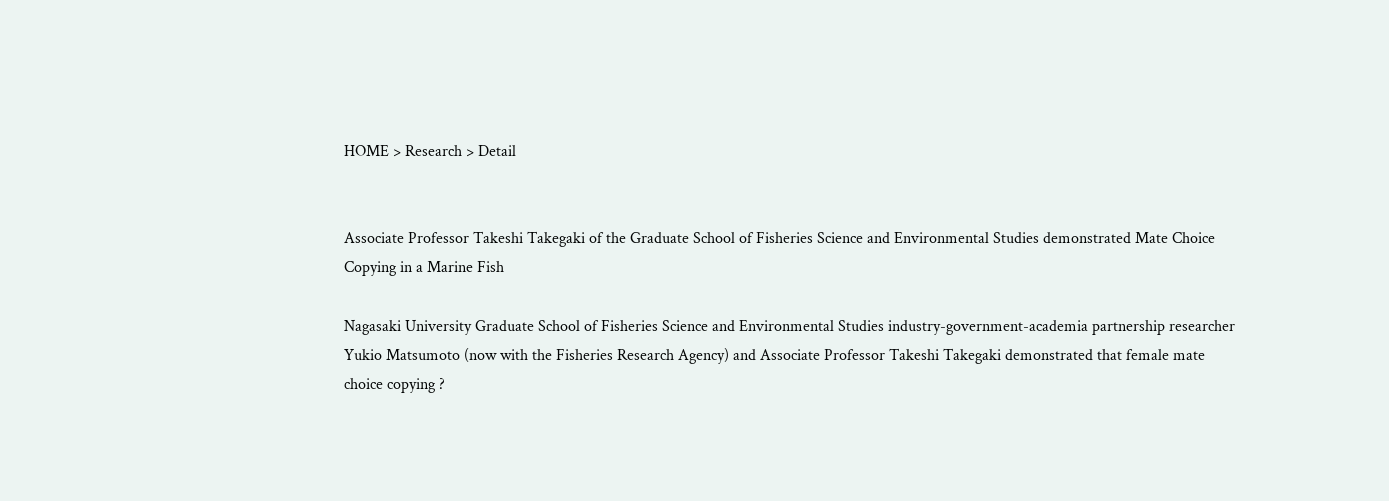HOME > Research > Detail


Associate Professor Takeshi Takegaki of the Graduate School of Fisheries Science and Environmental Studies demonstrated Mate Choice Copying in a Marine Fish

Nagasaki University Graduate School of Fisheries Science and Environmental Studies industry-government-academia partnership researcher Yukio Matsumoto (now with the Fisheries Research Agency) and Associate Professor Takeshi Takegaki demonstrated that female mate choice copying ?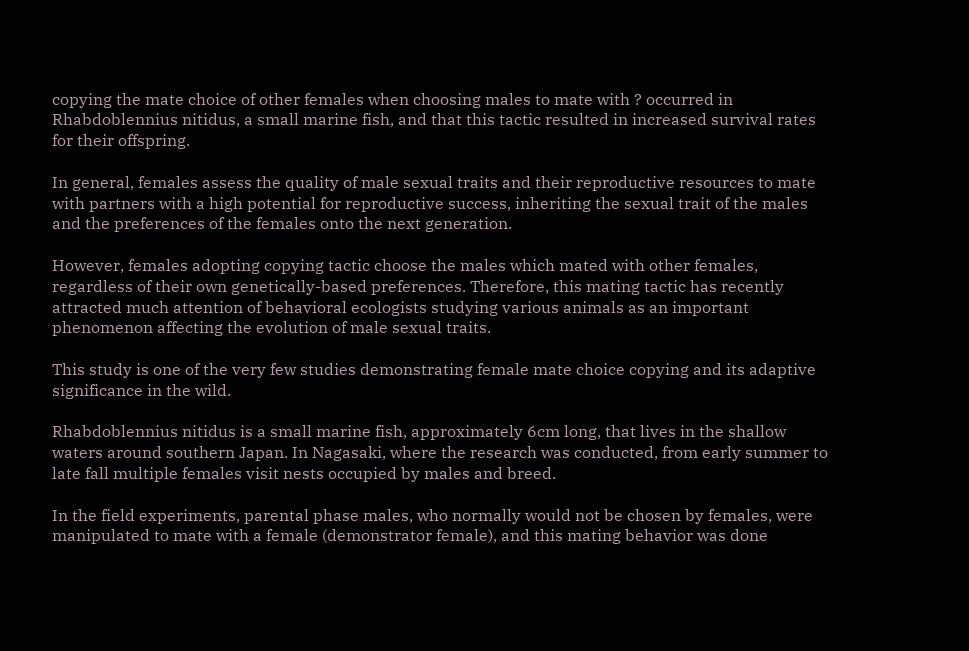copying the mate choice of other females when choosing males to mate with ? occurred in Rhabdoblennius nitidus, a small marine fish, and that this tactic resulted in increased survival rates for their offspring.

In general, females assess the quality of male sexual traits and their reproductive resources to mate with partners with a high potential for reproductive success, inheriting the sexual trait of the males and the preferences of the females onto the next generation.

However, females adopting copying tactic choose the males which mated with other females, regardless of their own genetically-based preferences. Therefore, this mating tactic has recently attracted much attention of behavioral ecologists studying various animals as an important phenomenon affecting the evolution of male sexual traits.

This study is one of the very few studies demonstrating female mate choice copying and its adaptive significance in the wild.

Rhabdoblennius nitidus is a small marine fish, approximately 6cm long, that lives in the shallow waters around southern Japan. In Nagasaki, where the research was conducted, from early summer to late fall multiple females visit nests occupied by males and breed.

In the field experiments, parental phase males, who normally would not be chosen by females, were manipulated to mate with a female (demonstrator female), and this mating behavior was done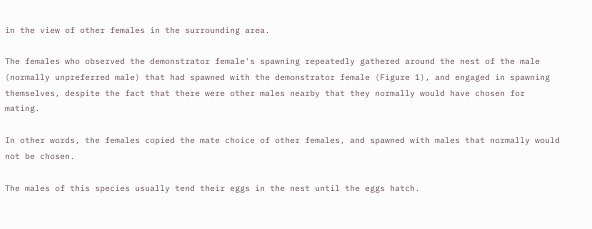in the view of other females in the surrounding area.

The females who observed the demonstrator female's spawning repeatedly gathered around the nest of the male (normally unpreferred male) that had spawned with the demonstrator female (Figure 1), and engaged in spawning themselves, despite the fact that there were other males nearby that they normally would have chosen for mating.

In other words, the females copied the mate choice of other females, and spawned with males that normally would not be chosen.

The males of this species usually tend their eggs in the nest until the eggs hatch.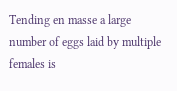Tending en masse a large number of eggs laid by multiple females is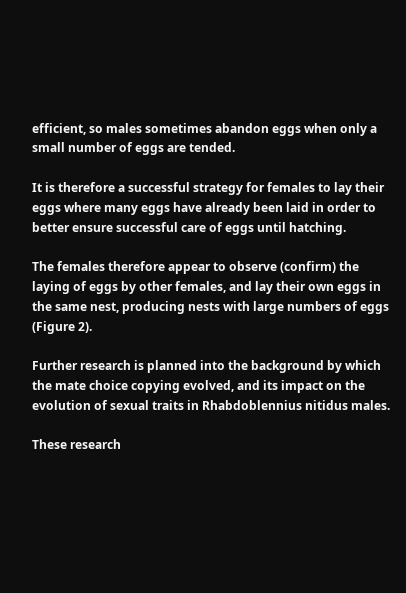efficient, so males sometimes abandon eggs when only a small number of eggs are tended.

It is therefore a successful strategy for females to lay their eggs where many eggs have already been laid in order to better ensure successful care of eggs until hatching.

The females therefore appear to observe (confirm) the laying of eggs by other females, and lay their own eggs in the same nest, producing nests with large numbers of eggs (Figure 2).

Further research is planned into the background by which the mate choice copying evolved, and its impact on the evolution of sexual traits in Rhabdoblennius nitidus males.

These research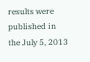results were published in the July 5, 2013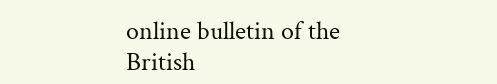online bulletin of the British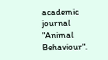academic journal "Animal Behaviour".